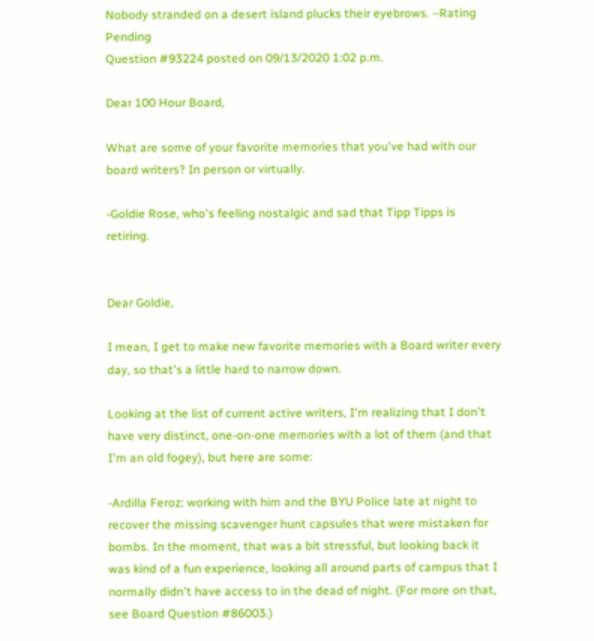Nobody stranded on a desert island plucks their eyebrows. –Rating Pending
Question #93224 posted on 09/13/2020 1:02 p.m.

Dear 100 Hour Board,

What are some of your favorite memories that you've had with our board writers? In person or virtually.

-Goldie Rose, who's feeling nostalgic and sad that Tipp Tipps is retiring.


Dear Goldie,

I mean, I get to make new favorite memories with a Board writer every day, so that's a little hard to narrow down.

Looking at the list of current active writers, I'm realizing that I don't have very distinct, one-on-one memories with a lot of them (and that I'm an old fogey), but here are some:

-Ardilla Feroz: working with him and the BYU Police late at night to recover the missing scavenger hunt capsules that were mistaken for bombs. In the moment, that was a bit stressful, but looking back it was kind of a fun experience, looking all around parts of campus that I normally didn't have access to in the dead of night. (For more on that, see Board Question #86003.)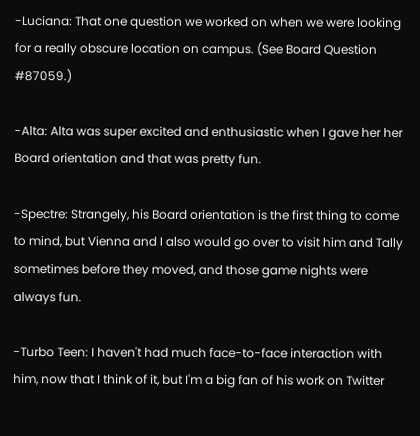-Luciana: That one question we worked on when we were looking for a really obscure location on campus. (See Board Question #87059.)

-Alta: Alta was super excited and enthusiastic when I gave her her Board orientation and that was pretty fun.

-Spectre: Strangely, his Board orientation is the first thing to come to mind, but Vienna and I also would go over to visit him and Tally sometimes before they moved, and those game nights were always fun.

-Turbo Teen: I haven't had much face-to-face interaction with him, now that I think of it, but I'm a big fan of his work on Twitter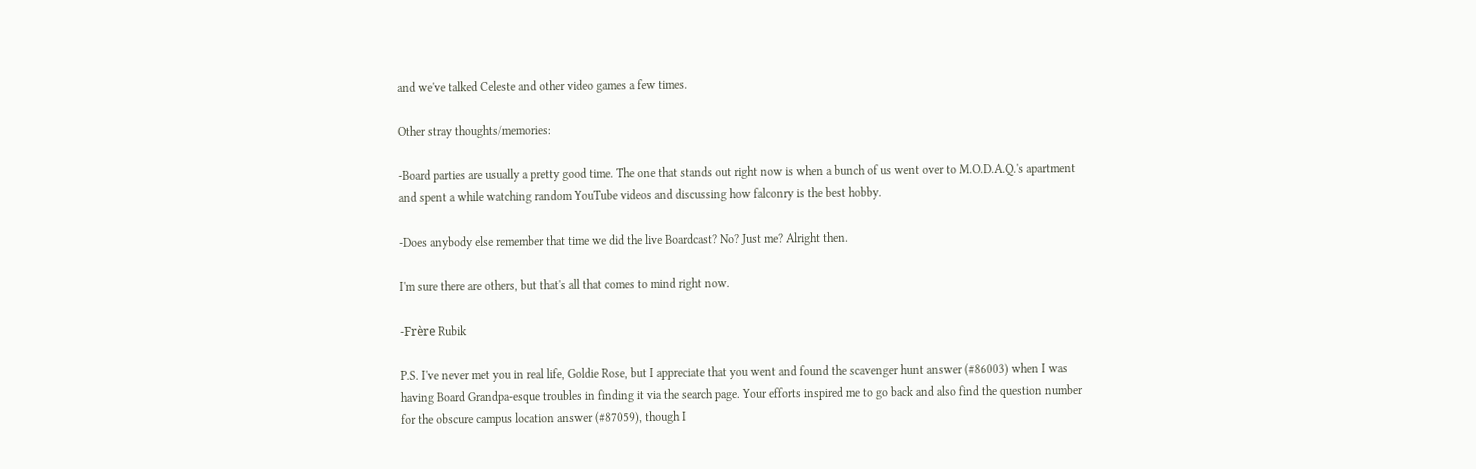and we've talked Celeste and other video games a few times.

Other stray thoughts/memories:

-Board parties are usually a pretty good time. The one that stands out right now is when a bunch of us went over to M.O.D.A.Q.'s apartment and spent a while watching random YouTube videos and discussing how falconry is the best hobby.

-Does anybody else remember that time we did the live Boardcast? No? Just me? Alright then.

I'm sure there are others, but that's all that comes to mind right now.

-Frère Rubik

P.S. I've never met you in real life, Goldie Rose, but I appreciate that you went and found the scavenger hunt answer (#86003) when I was having Board Grandpa-esque troubles in finding it via the search page. Your efforts inspired me to go back and also find the question number for the obscure campus location answer (#87059), though I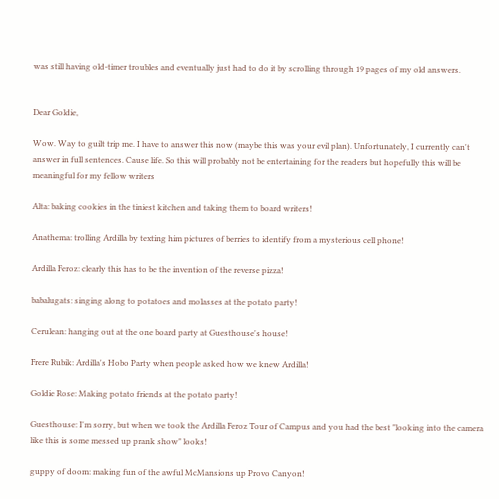was still having old-timer troubles and eventually just had to do it by scrolling through 19 pages of my old answers.


Dear Goldie,

Wow. Way to guilt trip me. I have to answer this now (maybe this was your evil plan). Unfortunately, I currently can't answer in full sentences. Cause life. So this will probably not be entertaining for the readers but hopefully this will be meaningful for my fellow writers

Alta: baking cookies in the tiniest kitchen and taking them to board writers!

Anathema: trolling Ardilla by texting him pictures of berries to identify from a mysterious cell phone!

Ardilla Feroz: clearly this has to be the invention of the reverse pizza!

babalugats: singing along to potatoes and molasses at the potato party!

Cerulean: hanging out at the one board party at Guesthouse's house!

Frere Rubik: Ardilla's Hobo Party when people asked how we knew Ardilla!

Goldie Rose: Making potato friends at the potato party!

Guesthouse: I'm sorry, but when we took the Ardilla Feroz Tour of Campus and you had the best "looking into the camera like this is some messed up prank show" looks!

guppy of doom: making fun of the awful McMansions up Provo Canyon!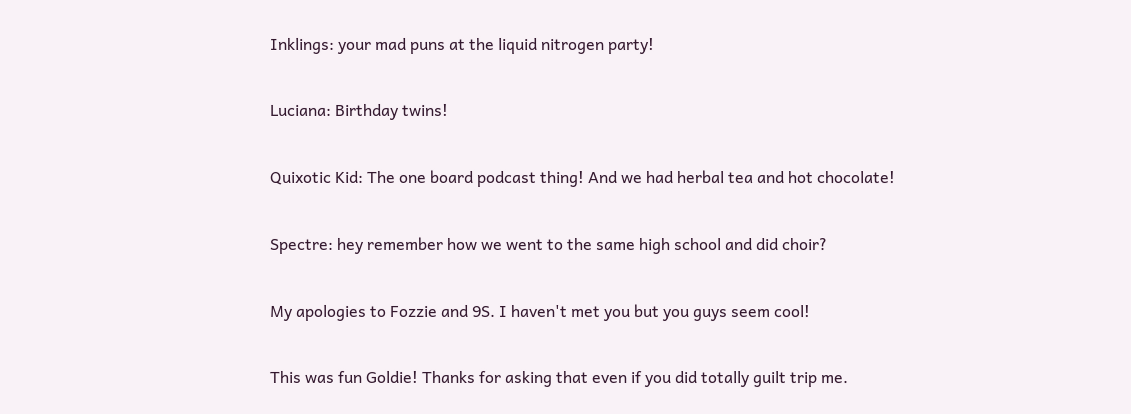Inklings: your mad puns at the liquid nitrogen party!

Luciana: Birthday twins!

Quixotic Kid: The one board podcast thing! And we had herbal tea and hot chocolate!

Spectre: hey remember how we went to the same high school and did choir?

My apologies to Fozzie and 9S. I haven't met you but you guys seem cool!

This was fun Goldie! Thanks for asking that even if you did totally guilt trip me.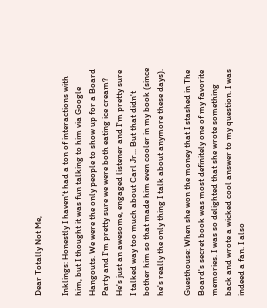Dear Totally Not Me,

Inklings: Honestly I haven't had a ton of interactions with him, but I thought it was fun talking to him via Google Hangouts. We were the only people to show up for a Board Party and I'm pretty sure we were both eating ice cream? He's just an awesome, engaged listener and I'm pretty sure I talked way too much about Carl Jr... But that didn't bother him so that made him even cooler in my book (since he's really the only thing I talk about anymore these days).

Guesthouse: When she won the money that I stashed in The Board's secret book was most definitely one of my favorite memories. I was so delighted that she wrote something back and wrote a wicked cool answer to my question. I was indeed a fan. I also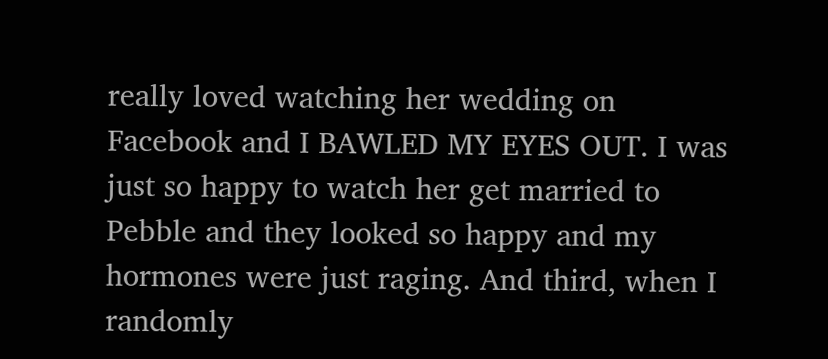really loved watching her wedding on Facebook and I BAWLED MY EYES OUT. I was just so happy to watch her get married to Pebble and they looked so happy and my hormones were just raging. And third, when I randomly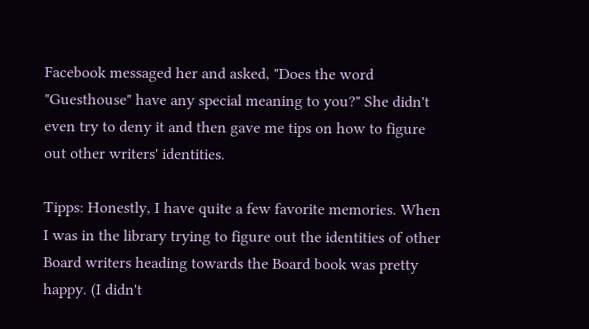Facebook messaged her and asked, "Does the word "Guesthouse" have any special meaning to you?" She didn't even try to deny it and then gave me tips on how to figure out other writers' identities.

Tipps: Honestly, I have quite a few favorite memories. When I was in the library trying to figure out the identities of other Board writers heading towards the Board book was pretty happy. (I didn't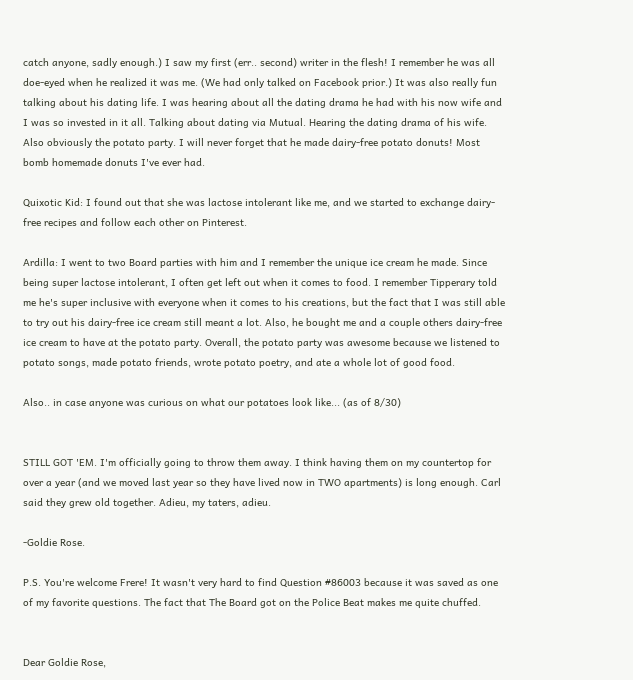catch anyone, sadly enough.) I saw my first (err.. second) writer in the flesh! I remember he was all doe-eyed when he realized it was me. (We had only talked on Facebook prior.) It was also really fun talking about his dating life. I was hearing about all the dating drama he had with his now wife and I was so invested in it all. Talking about dating via Mutual. Hearing the dating drama of his wife. Also obviously the potato party. I will never forget that he made dairy-free potato donuts! Most bomb homemade donuts I've ever had.

Quixotic Kid: I found out that she was lactose intolerant like me, and we started to exchange dairy-free recipes and follow each other on Pinterest.

Ardilla: I went to two Board parties with him and I remember the unique ice cream he made. Since being super lactose intolerant, I often get left out when it comes to food. I remember Tipperary told me he's super inclusive with everyone when it comes to his creations, but the fact that I was still able to try out his dairy-free ice cream still meant a lot. Also, he bought me and a couple others dairy-free ice cream to have at the potato party. Overall, the potato party was awesome because we listened to potato songs, made potato friends, wrote potato poetry, and ate a whole lot of good food.

Also.. in case anyone was curious on what our potatoes look like... (as of 8/30)


STILL GOT 'EM. I'm officially going to throw them away. I think having them on my countertop for over a year (and we moved last year so they have lived now in TWO apartments) is long enough. Carl said they grew old together. Adieu, my taters, adieu.

-Goldie Rose.

P.S. You're welcome Frere! It wasn't very hard to find Question #86003 because it was saved as one of my favorite questions. The fact that The Board got on the Police Beat makes me quite chuffed.


Dear Goldie Rose,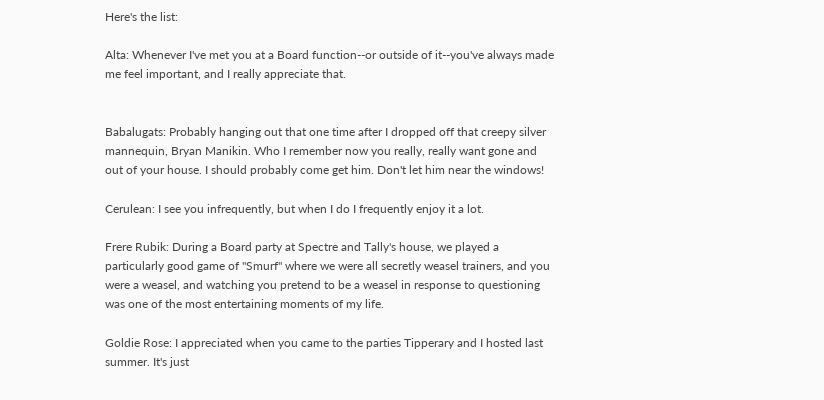Here's the list:

Alta: Whenever I've met you at a Board function--or outside of it--you've always made me feel important, and I really appreciate that.


Babalugats: Probably hanging out that one time after I dropped off that creepy silver mannequin, Bryan Manikin. Who I remember now you really, really want gone and out of your house. I should probably come get him. Don't let him near the windows!

Cerulean: I see you infrequently, but when I do I frequently enjoy it a lot.

Frere Rubik: During a Board party at Spectre and Tally's house, we played a particularly good game of "Smurf" where we were all secretly weasel trainers, and you were a weasel, and watching you pretend to be a weasel in response to questioning was one of the most entertaining moments of my life.

Goldie Rose: I appreciated when you came to the parties Tipperary and I hosted last summer. It's just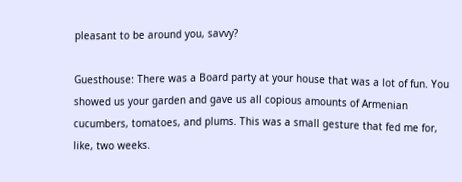pleasant to be around you, savvy?

Guesthouse: There was a Board party at your house that was a lot of fun. You showed us your garden and gave us all copious amounts of Armenian cucumbers, tomatoes, and plums. This was a small gesture that fed me for, like, two weeks.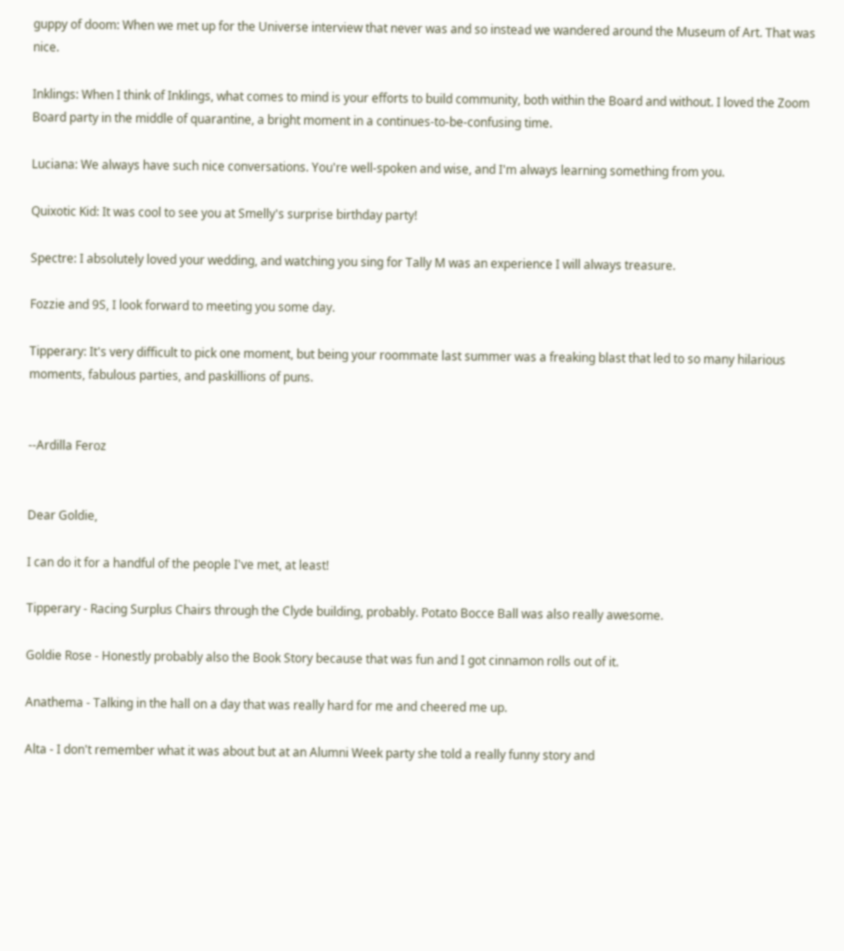guppy of doom: When we met up for the Universe interview that never was and so instead we wandered around the Museum of Art. That was nice.

Inklings: When I think of Inklings, what comes to mind is your efforts to build community, both within the Board and without. I loved the Zoom Board party in the middle of quarantine, a bright moment in a continues-to-be-confusing time.

Luciana: We always have such nice conversations. You're well-spoken and wise, and I'm always learning something from you.

Quixotic Kid: It was cool to see you at Smelly's surprise birthday party!

Spectre: I absolutely loved your wedding, and watching you sing for Tally M was an experience I will always treasure.

Fozzie and 9S, I look forward to meeting you some day.

Tipperary: It's very difficult to pick one moment, but being your roommate last summer was a freaking blast that led to so many hilarious moments, fabulous parties, and paskillions of puns.


--Ardilla Feroz


Dear Goldie,

I can do it for a handful of the people I've met, at least!

Tipperary - Racing Surplus Chairs through the Clyde building, probably. Potato Bocce Ball was also really awesome.

Goldie Rose - Honestly probably also the Book Story because that was fun and I got cinnamon rolls out of it.

Anathema - Talking in the hall on a day that was really hard for me and cheered me up.

Alta - I don't remember what it was about but at an Alumni Week party she told a really funny story and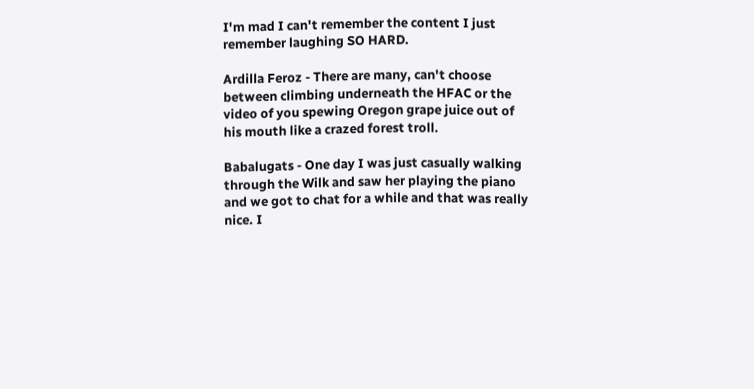I'm mad I can't remember the content I just remember laughing SO HARD.

Ardilla Feroz - There are many, can't choose between climbing underneath the HFAC or the video of you spewing Oregon grape juice out of his mouth like a crazed forest troll.

Babalugats - One day I was just casually walking through the Wilk and saw her playing the piano and we got to chat for a while and that was really nice. I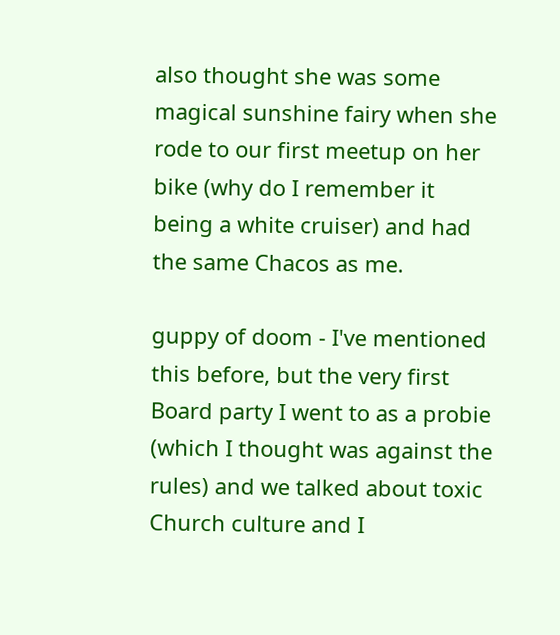also thought she was some magical sunshine fairy when she rode to our first meetup on her bike (why do I remember it being a white cruiser) and had the same Chacos as me.

guppy of doom - I've mentioned this before, but the very first Board party I went to as a probie (which I thought was against the rules) and we talked about toxic Church culture and I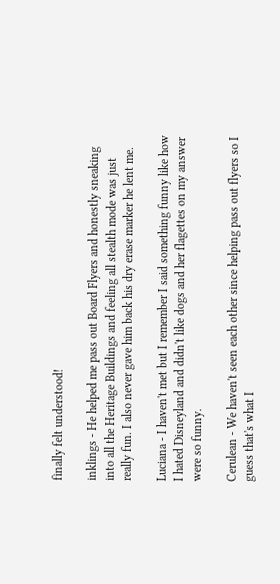finally felt understood!

inklings - He helped me pass out Board Flyers and honestly sneaking into all the Heritage Buildings and feeling all stealth mode was just really fun. I also never gave him back his dry erase marker he lent me.

Luciana - I haven't met but I remember I said something funny like how I hated Disneyland and didn't like dogs and her flagettes on my answer were so funny.

Cerulean - We haven't seen each other since helping pass out flyers so I guess that's what I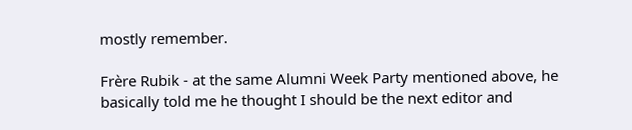mostly remember.

Frère Rubik - at the same Alumni Week Party mentioned above, he basically told me he thought I should be the next editor and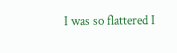I was so flattered I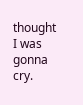thought I was gonna cry.